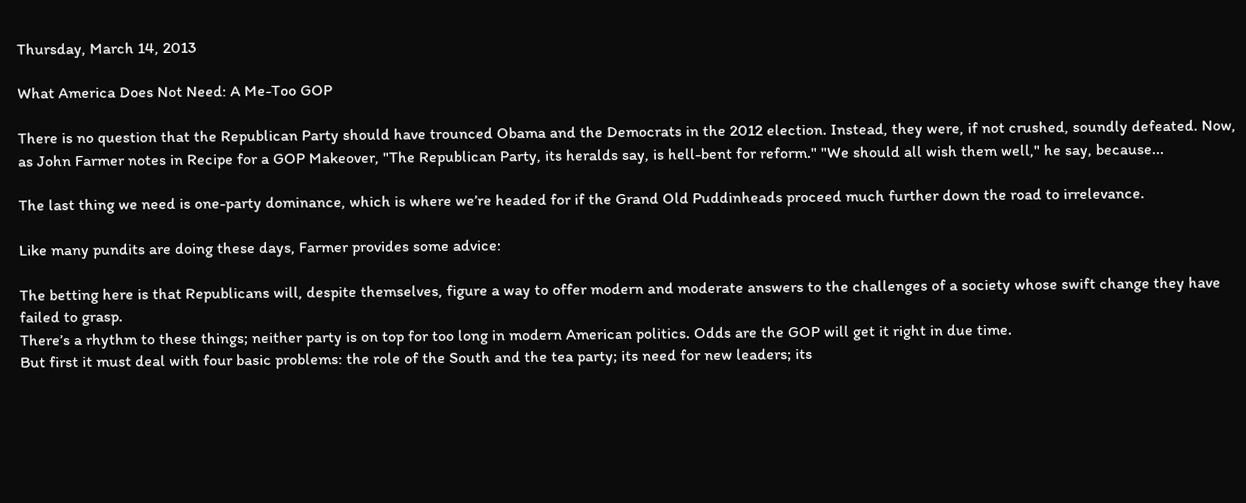Thursday, March 14, 2013

What America Does Not Need: A Me-Too GOP

There is no question that the Republican Party should have trounced Obama and the Democrats in the 2012 election. Instead, they were, if not crushed, soundly defeated. Now, as John Farmer notes in Recipe for a GOP Makeover, "The Republican Party, its heralds say, is hell-bent for reform." "We should all wish them well," he say, because...

The last thing we need is one-party dominance, which is where we’re headed for if the Grand Old Puddinheads proceed much further down the road to irrelevance.

Like many pundits are doing these days, Farmer provides some advice:

The betting here is that Republicans will, despite themselves, figure a way to offer modern and moderate answers to the challenges of a society whose swift change they have failed to grasp.
There’s a rhythm to these things; neither party is on top for too long in modern American politics. Odds are the GOP will get it right in due time.
But first it must deal with four basic problems: the role of the South and the tea party; its need for new leaders; its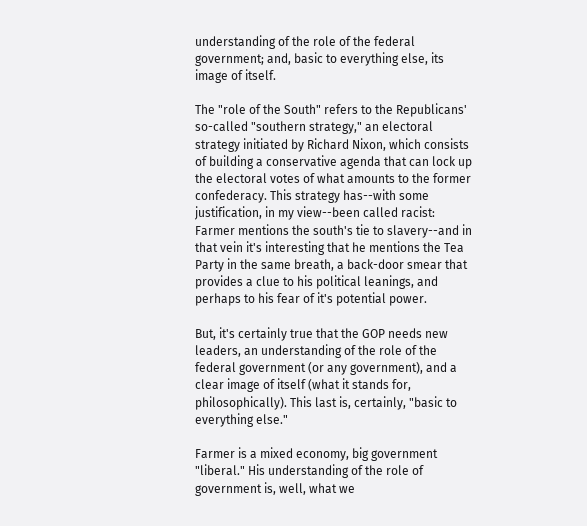understanding of the role of the federal government; and, basic to everything else, its image of itself.

The "role of the South" refers to the Republicans' so-called "southern strategy," an electoral strategy initiated by Richard Nixon, which consists of building a conservative agenda that can lock up the electoral votes of what amounts to the former confederacy. This strategy has--with some justification, in my view--been called racist: Farmer mentions the south's tie to slavery--and in that vein it's interesting that he mentions the Tea Party in the same breath, a back-door smear that provides a clue to his political leanings, and perhaps to his fear of it's potential power.

But, it's certainly true that the GOP needs new leaders, an understanding of the role of the federal government (or any government), and a clear image of itself (what it stands for, philosophically). This last is, certainly, "basic to everything else."

Farmer is a mixed economy, big government "liberal." His understanding of the role of government is, well, what we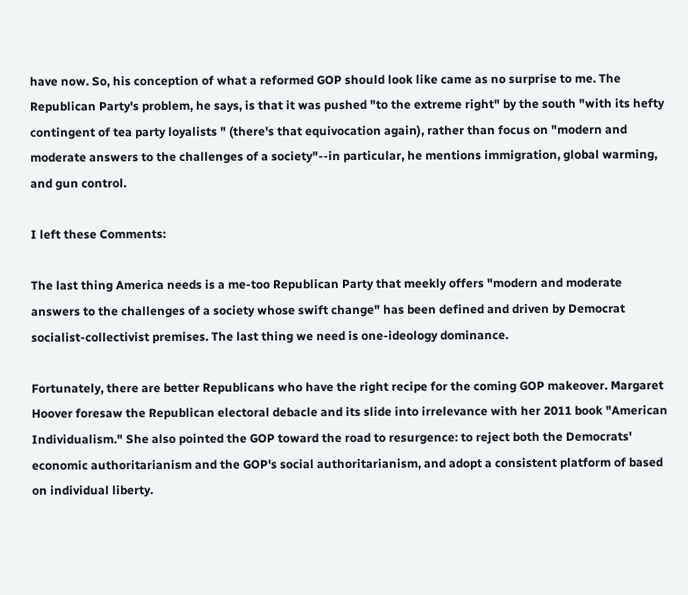have now. So, his conception of what a reformed GOP should look like came as no surprise to me. The Republican Party's problem, he says, is that it was pushed "to the extreme right" by the south "with its hefty contingent of tea party loyalists " (there's that equivocation again), rather than focus on "modern and moderate answers to the challenges of a society"--in particular, he mentions immigration, global warming, and gun control.

I left these Comments:

The last thing America needs is a me-too Republican Party that meekly offers "modern and moderate answers to the challenges of a society whose swift change" has been defined and driven by Democrat socialist-collectivist premises. The last thing we need is one-ideology dominance.

Fortunately, there are better Republicans who have the right recipe for the coming GOP makeover. Margaret Hoover foresaw the Republican electoral debacle and its slide into irrelevance with her 2011 book "American Individualism." She also pointed the GOP toward the road to resurgence: to reject both the Democrats' economic authoritarianism and the GOP's social authoritarianism, and adopt a consistent platform of based on individual liberty.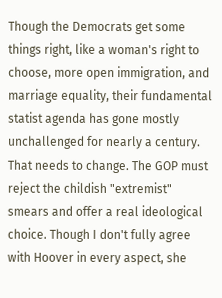Though the Democrats get some things right, like a woman's right to choose, more open immigration, and marriage equality, their fundamental statist agenda has gone mostly unchallenged for nearly a century. That needs to change. The GOP must reject the childish "extremist" smears and offer a real ideological choice. Though I don't fully agree with Hoover in every aspect, she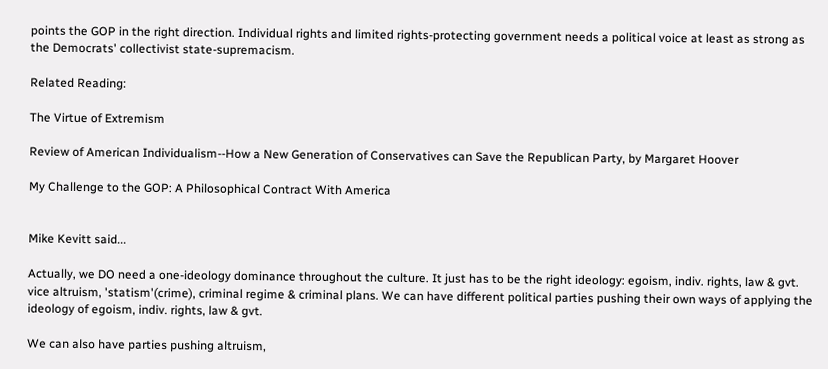points the GOP in the right direction. Individual rights and limited rights-protecting government needs a political voice at least as strong as the Democrats' collectivist state-supremacism.

Related Reading:

The Virtue of Extremism

Review of American Individualism--How a New Generation of Conservatives can Save the Republican Party, by Margaret Hoover

My Challenge to the GOP: A Philosophical Contract With America


Mike Kevitt said...

Actually, we DO need a one-ideology dominance throughout the culture. It just has to be the right ideology: egoism, indiv. rights, law & gvt. vice altruism, 'statism'(crime), criminal regime & criminal plans. We can have different political parties pushing their own ways of applying the ideology of egoism, indiv. rights, law & gvt.

We can also have parties pushing altruism,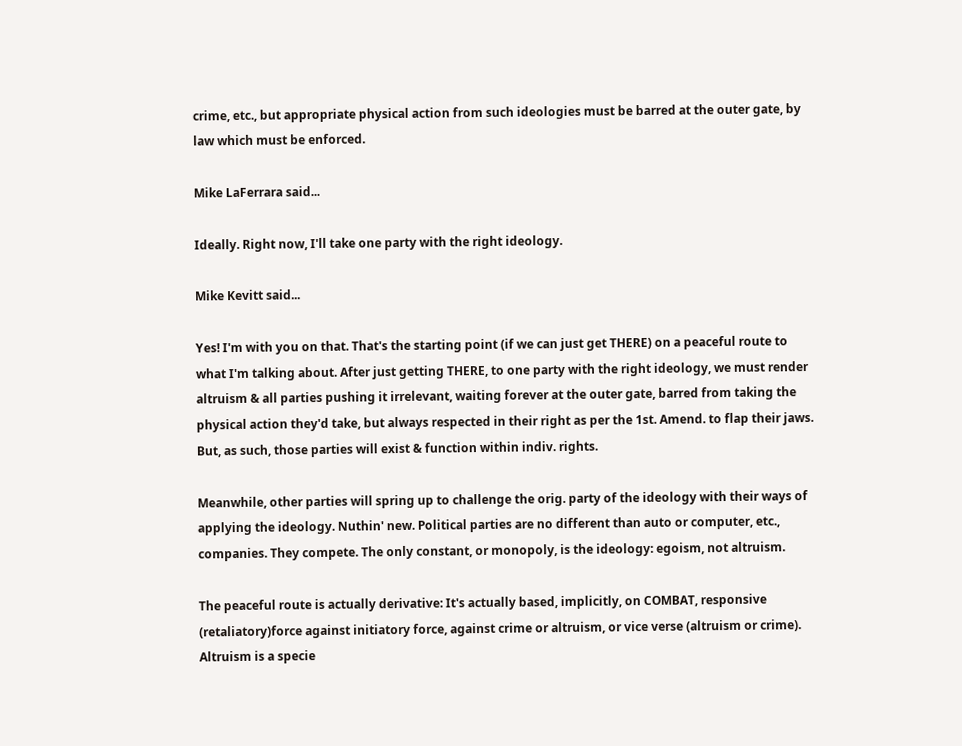crime, etc., but appropriate physical action from such ideologies must be barred at the outer gate, by law which must be enforced.

Mike LaFerrara said...

Ideally. Right now, I'll take one party with the right ideology.

Mike Kevitt said...

Yes! I'm with you on that. That's the starting point (if we can just get THERE) on a peaceful route to what I'm talking about. After just getting THERE, to one party with the right ideology, we must render altruism & all parties pushing it irrelevant, waiting forever at the outer gate, barred from taking the physical action they'd take, but always respected in their right as per the 1st. Amend. to flap their jaws. But, as such, those parties will exist & function within indiv. rights.

Meanwhile, other parties will spring up to challenge the orig. party of the ideology with their ways of applying the ideology. Nuthin' new. Political parties are no different than auto or computer, etc., companies. They compete. The only constant, or monopoly, is the ideology: egoism, not altruism.

The peaceful route is actually derivative: It's actually based, implicitly, on COMBAT, responsive (retaliatory)force against initiatory force, against crime or altruism, or vice verse (altruism or crime). Altruism is a specie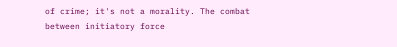of crime; it's not a morality. The combat between initiatory force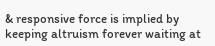& responsive force is implied by keeping altruism forever waiting at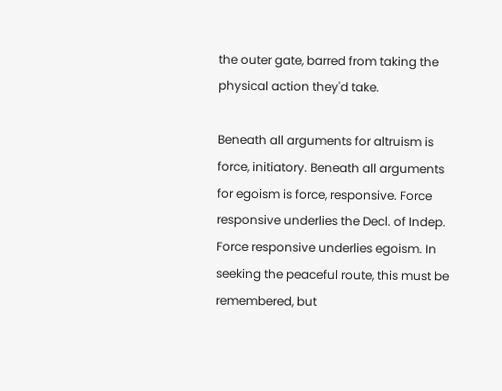the outer gate, barred from taking the physical action they'd take.

Beneath all arguments for altruism is force, initiatory. Beneath all arguments for egoism is force, responsive. Force responsive underlies the Decl. of Indep. Force responsive underlies egoism. In seeking the peaceful route, this must be remembered, but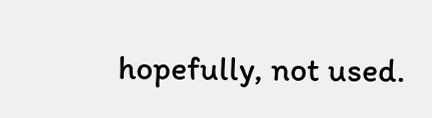hopefully, not used.